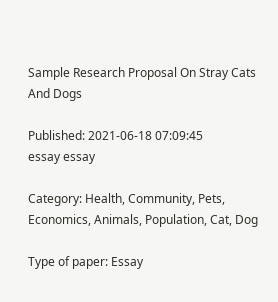Sample Research Proposal On Stray Cats And Dogs

Published: 2021-06-18 07:09:45
essay essay

Category: Health, Community, Pets, Economics, Animals, Population, Cat, Dog

Type of paper: Essay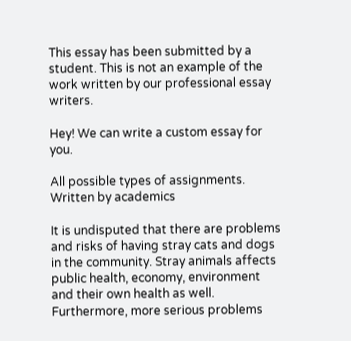This essay has been submitted by a student. This is not an example of the work written by our professional essay writers.

Hey! We can write a custom essay for you.

All possible types of assignments. Written by academics

It is undisputed that there are problems and risks of having stray cats and dogs in the community. Stray animals affects public health, economy, environment and their own health as well. Furthermore, more serious problems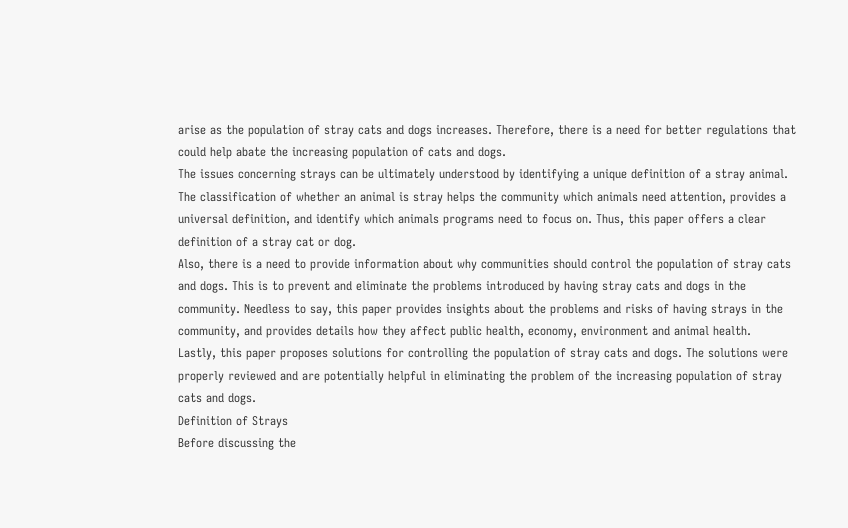arise as the population of stray cats and dogs increases. Therefore, there is a need for better regulations that could help abate the increasing population of cats and dogs.
The issues concerning strays can be ultimately understood by identifying a unique definition of a stray animal. The classification of whether an animal is stray helps the community which animals need attention, provides a universal definition, and identify which animals programs need to focus on. Thus, this paper offers a clear definition of a stray cat or dog.
Also, there is a need to provide information about why communities should control the population of stray cats and dogs. This is to prevent and eliminate the problems introduced by having stray cats and dogs in the community. Needless to say, this paper provides insights about the problems and risks of having strays in the community, and provides details how they affect public health, economy, environment and animal health.
Lastly, this paper proposes solutions for controlling the population of stray cats and dogs. The solutions were properly reviewed and are potentially helpful in eliminating the problem of the increasing population of stray cats and dogs.
Definition of Strays
Before discussing the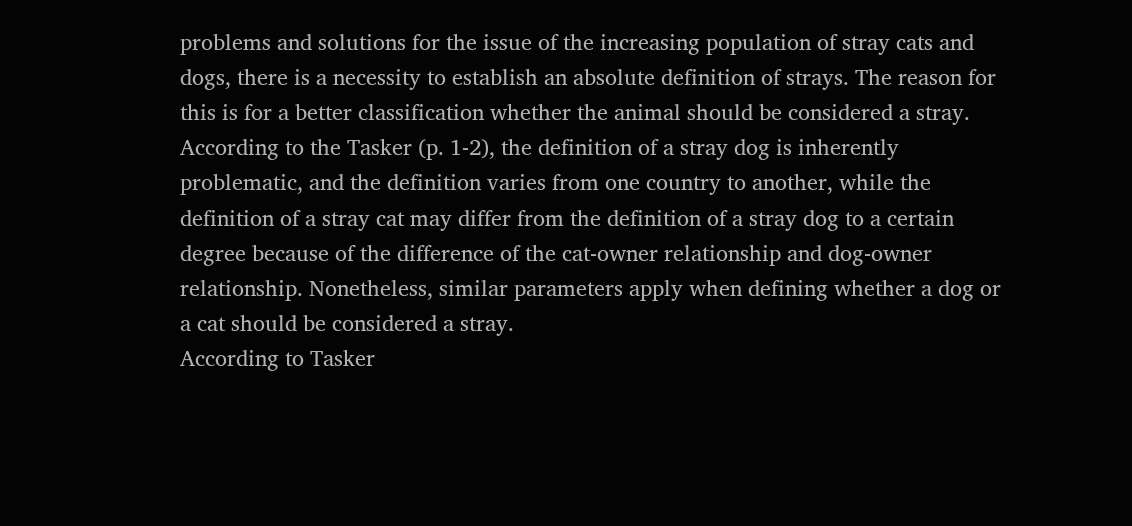problems and solutions for the issue of the increasing population of stray cats and dogs, there is a necessity to establish an absolute definition of strays. The reason for this is for a better classification whether the animal should be considered a stray. According to the Tasker (p. 1-2), the definition of a stray dog is inherently problematic, and the definition varies from one country to another, while the definition of a stray cat may differ from the definition of a stray dog to a certain degree because of the difference of the cat-owner relationship and dog-owner relationship. Nonetheless, similar parameters apply when defining whether a dog or a cat should be considered a stray.
According to Tasker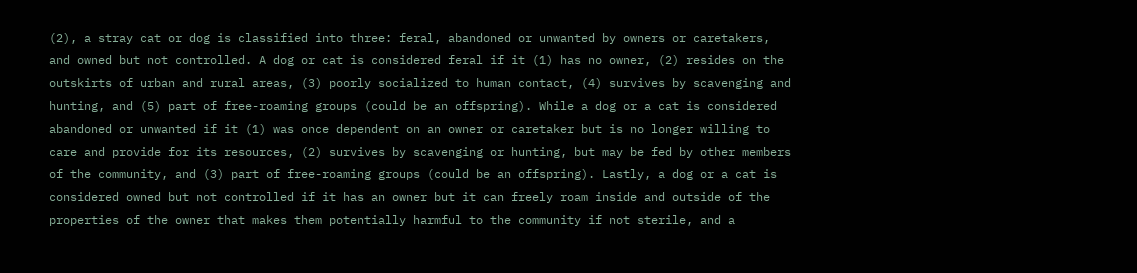(2), a stray cat or dog is classified into three: feral, abandoned or unwanted by owners or caretakers, and owned but not controlled. A dog or cat is considered feral if it (1) has no owner, (2) resides on the outskirts of urban and rural areas, (3) poorly socialized to human contact, (4) survives by scavenging and hunting, and (5) part of free-roaming groups (could be an offspring). While a dog or a cat is considered abandoned or unwanted if it (1) was once dependent on an owner or caretaker but is no longer willing to care and provide for its resources, (2) survives by scavenging or hunting, but may be fed by other members of the community, and (3) part of free-roaming groups (could be an offspring). Lastly, a dog or a cat is considered owned but not controlled if it has an owner but it can freely roam inside and outside of the properties of the owner that makes them potentially harmful to the community if not sterile, and a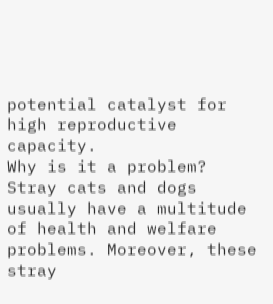potential catalyst for high reproductive capacity.
Why is it a problem?
Stray cats and dogs usually have a multitude of health and welfare problems. Moreover, these stray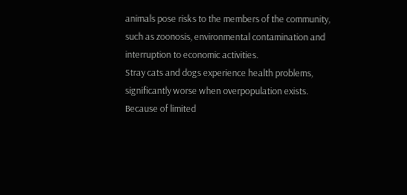animals pose risks to the members of the community, such as zoonosis, environmental contamination and interruption to economic activities.
Stray cats and dogs experience health problems, significantly worse when overpopulation exists. Because of limited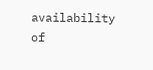availability of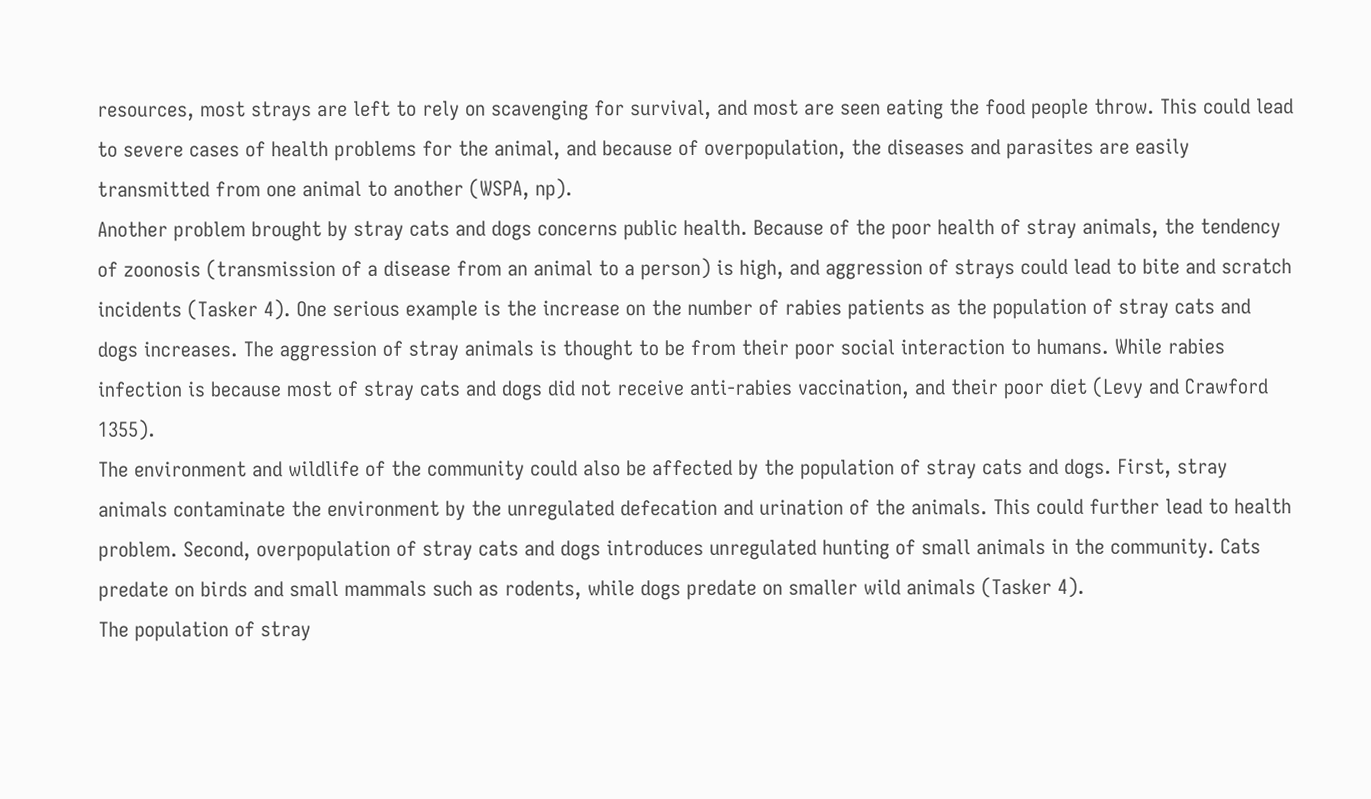resources, most strays are left to rely on scavenging for survival, and most are seen eating the food people throw. This could lead to severe cases of health problems for the animal, and because of overpopulation, the diseases and parasites are easily transmitted from one animal to another (WSPA, np).
Another problem brought by stray cats and dogs concerns public health. Because of the poor health of stray animals, the tendency of zoonosis (transmission of a disease from an animal to a person) is high, and aggression of strays could lead to bite and scratch incidents (Tasker 4). One serious example is the increase on the number of rabies patients as the population of stray cats and dogs increases. The aggression of stray animals is thought to be from their poor social interaction to humans. While rabies infection is because most of stray cats and dogs did not receive anti-rabies vaccination, and their poor diet (Levy and Crawford 1355).
The environment and wildlife of the community could also be affected by the population of stray cats and dogs. First, stray animals contaminate the environment by the unregulated defecation and urination of the animals. This could further lead to health problem. Second, overpopulation of stray cats and dogs introduces unregulated hunting of small animals in the community. Cats predate on birds and small mammals such as rodents, while dogs predate on smaller wild animals (Tasker 4).
The population of stray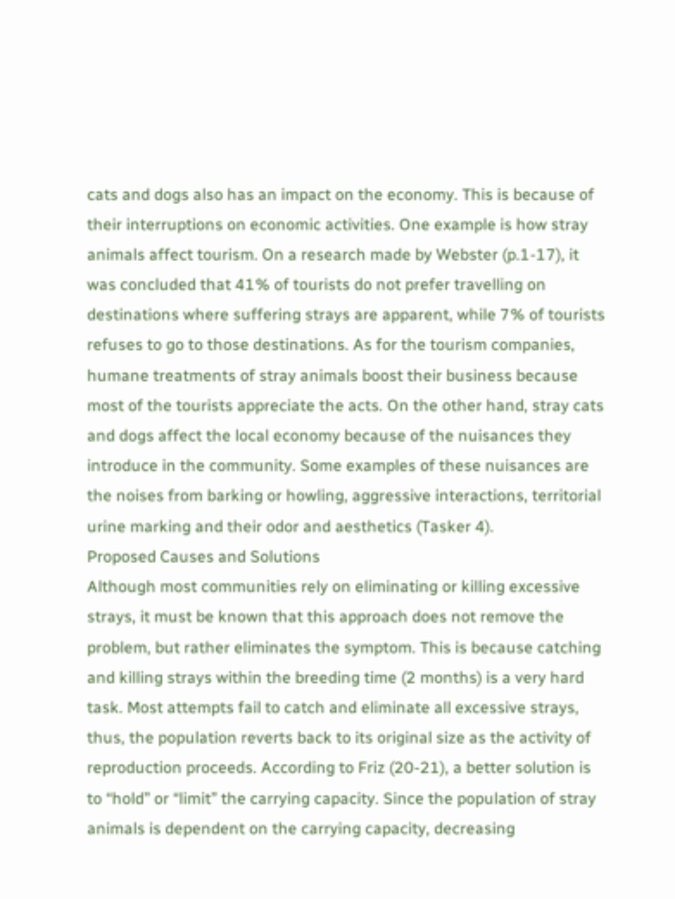cats and dogs also has an impact on the economy. This is because of their interruptions on economic activities. One example is how stray animals affect tourism. On a research made by Webster (p.1-17), it was concluded that 41% of tourists do not prefer travelling on destinations where suffering strays are apparent, while 7% of tourists refuses to go to those destinations. As for the tourism companies, humane treatments of stray animals boost their business because most of the tourists appreciate the acts. On the other hand, stray cats and dogs affect the local economy because of the nuisances they introduce in the community. Some examples of these nuisances are the noises from barking or howling, aggressive interactions, territorial urine marking and their odor and aesthetics (Tasker 4).
Proposed Causes and Solutions
Although most communities rely on eliminating or killing excessive strays, it must be known that this approach does not remove the problem, but rather eliminates the symptom. This is because catching and killing strays within the breeding time (2 months) is a very hard task. Most attempts fail to catch and eliminate all excessive strays, thus, the population reverts back to its original size as the activity of reproduction proceeds. According to Friz (20-21), a better solution is to “hold” or “limit” the carrying capacity. Since the population of stray animals is dependent on the carrying capacity, decreasing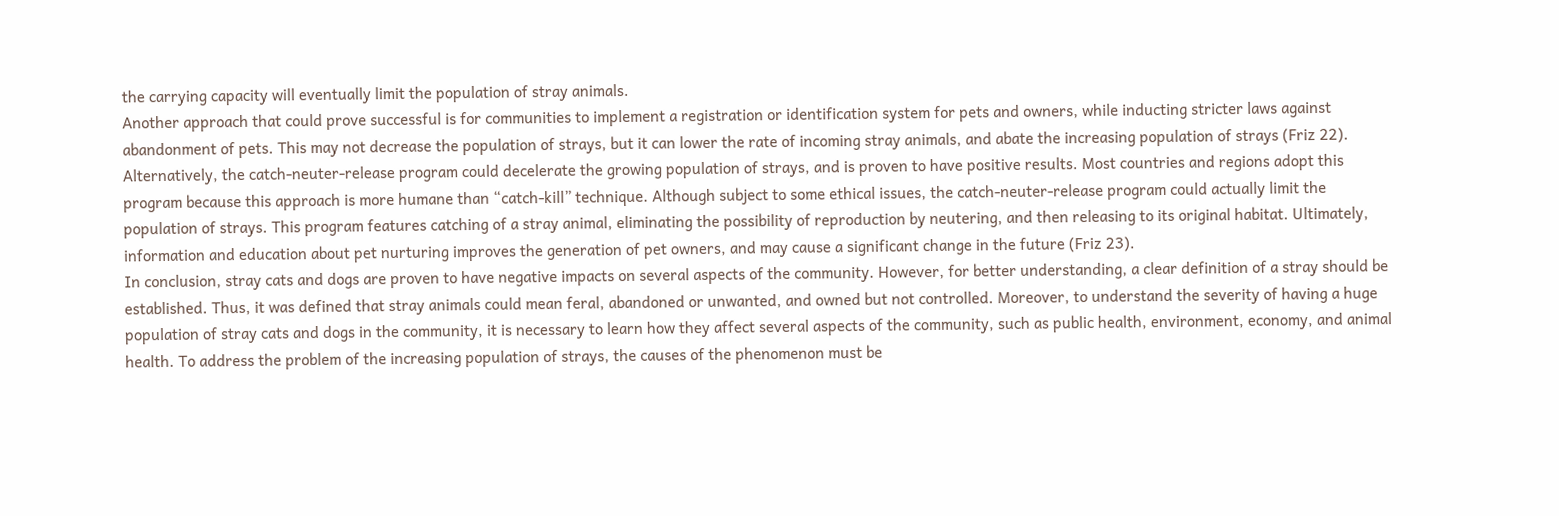the carrying capacity will eventually limit the population of stray animals.
Another approach that could prove successful is for communities to implement a registration or identification system for pets and owners, while inducting stricter laws against abandonment of pets. This may not decrease the population of strays, but it can lower the rate of incoming stray animals, and abate the increasing population of strays (Friz 22).
Alternatively, the catch-neuter-release program could decelerate the growing population of strays, and is proven to have positive results. Most countries and regions adopt this program because this approach is more humane than “catch-kill” technique. Although subject to some ethical issues, the catch-neuter-release program could actually limit the population of strays. This program features catching of a stray animal, eliminating the possibility of reproduction by neutering, and then releasing to its original habitat. Ultimately, information and education about pet nurturing improves the generation of pet owners, and may cause a significant change in the future (Friz 23).
In conclusion, stray cats and dogs are proven to have negative impacts on several aspects of the community. However, for better understanding, a clear definition of a stray should be established. Thus, it was defined that stray animals could mean feral, abandoned or unwanted, and owned but not controlled. Moreover, to understand the severity of having a huge population of stray cats and dogs in the community, it is necessary to learn how they affect several aspects of the community, such as public health, environment, economy, and animal health. To address the problem of the increasing population of strays, the causes of the phenomenon must be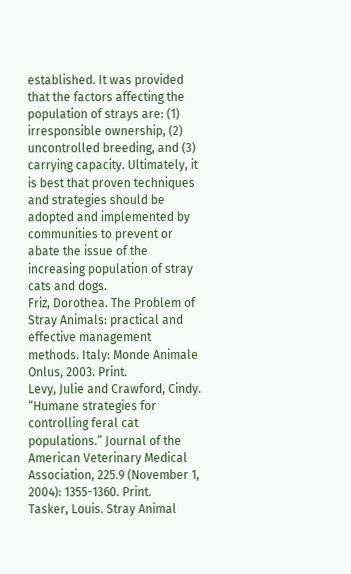established. It was provided that the factors affecting the population of strays are: (1) irresponsible ownership, (2) uncontrolled breeding, and (3) carrying capacity. Ultimately, it is best that proven techniques and strategies should be adopted and implemented by communities to prevent or abate the issue of the increasing population of stray cats and dogs.
Friz, Dorothea. The Problem of Stray Animals: practical and effective management methods. Italy: Monde Animale Onlus, 2003. Print.
Levy, Julie and Crawford, Cindy. “Humane strategies for controlling feral cat populations.” Journal of the American Veterinary Medical Association, 225.9 (November 1, 2004): 1355-1360. Print.
Tasker, Louis. Stray Animal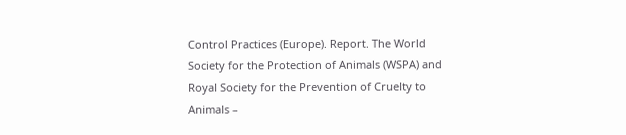Control Practices (Europe). Report. The World Society for the Protection of Animals (WSPA) and Royal Society for the Prevention of Cruelty to Animals –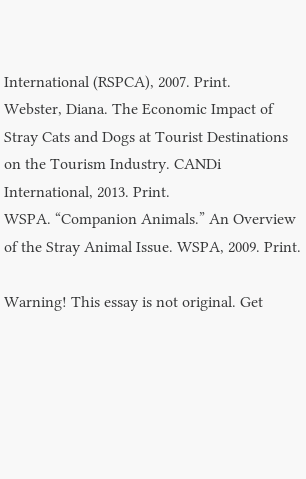International (RSPCA), 2007. Print.
Webster, Diana. The Economic Impact of Stray Cats and Dogs at Tourist Destinations on the Tourism Industry. CANDi International, 2013. Print.
WSPA. “Companion Animals.” An Overview of the Stray Animal Issue. WSPA, 2009. Print.

Warning! This essay is not original. Get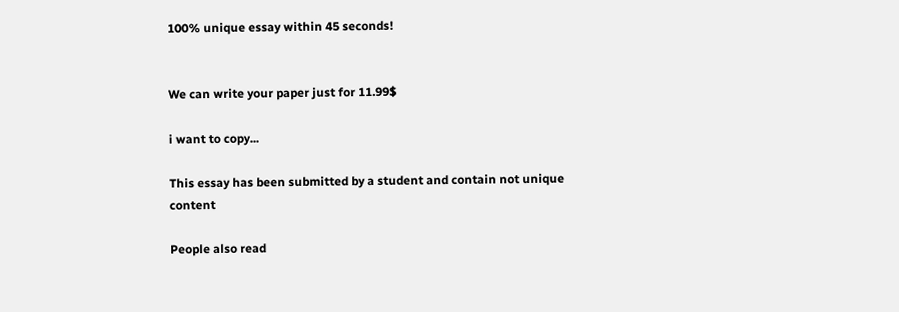100% unique essay within 45 seconds!


We can write your paper just for 11.99$

i want to copy...

This essay has been submitted by a student and contain not unique content

People also read